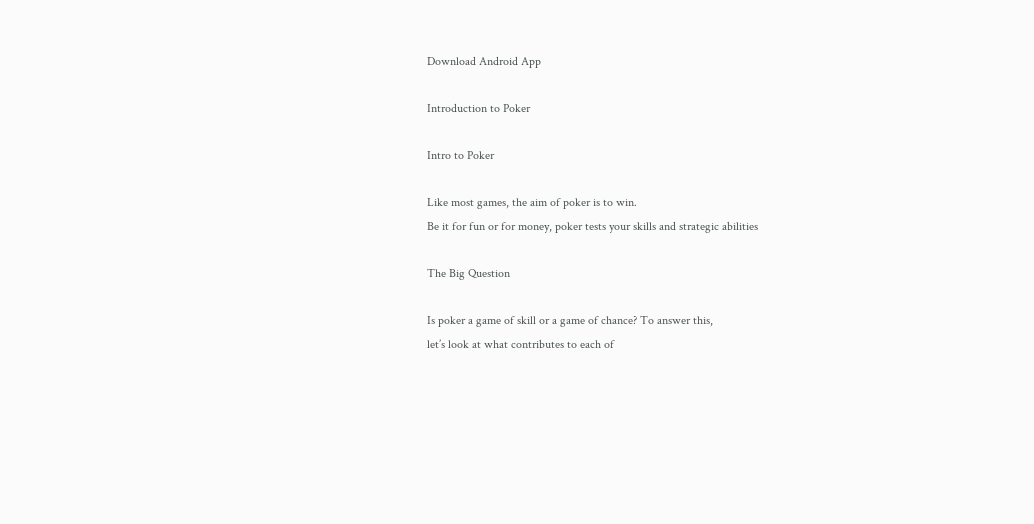Download Android App

Introduction to Poker

Intro to Poker

Like most games, the aim of poker is to win.
Be it for fun or for money, poker tests your skills and strategic abilities

The Big Question

Is poker a game of skill or a game of chance? To answer this,
let’s look at what contributes to each of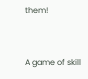them!


A game of skill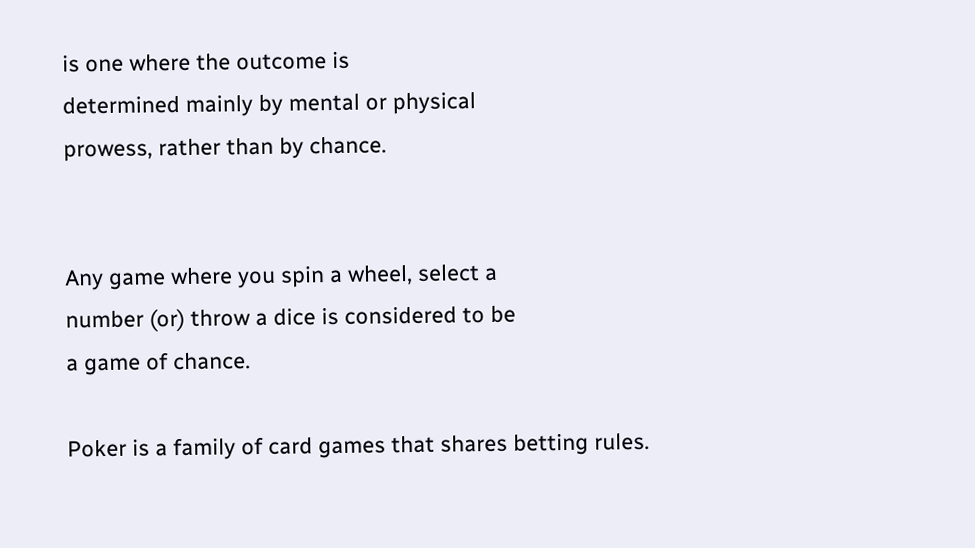is one where the outcome is
determined mainly by mental or physical
prowess, rather than by chance.


Any game where you spin a wheel, select a
number (or) throw a dice is considered to be
a game of chance.

Poker is a family of card games that shares betting rules.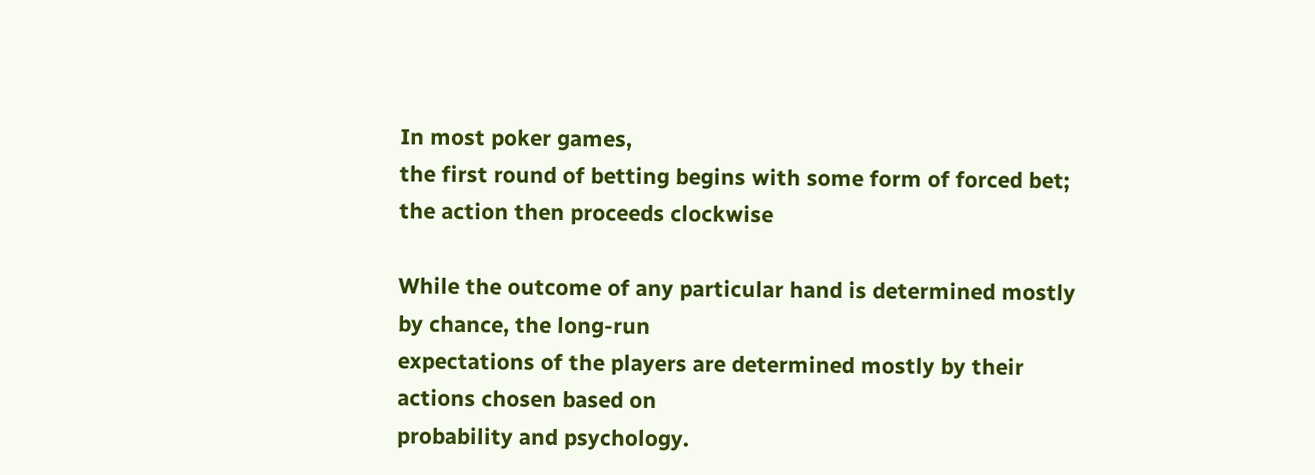In most poker games,
the first round of betting begins with some form of forced bet;
the action then proceeds clockwise

While the outcome of any particular hand is determined mostly by chance, the long-run
expectations of the players are determined mostly by their actions chosen based on
probability and psychology.